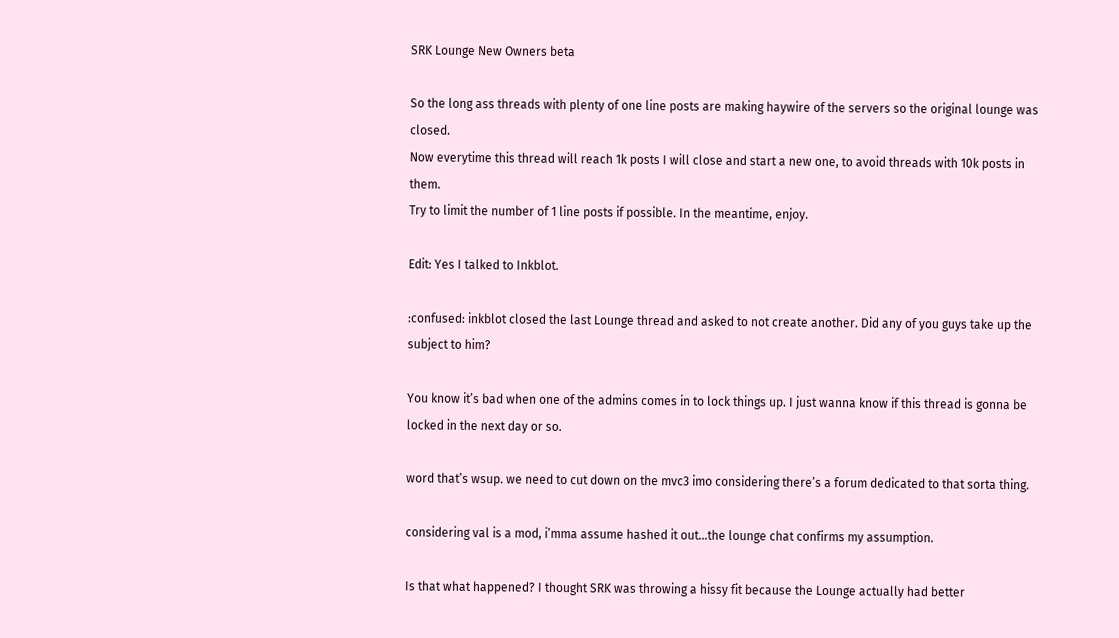SRK Lounge New Owners beta

So the long ass threads with plenty of one line posts are making haywire of the servers so the original lounge was closed.
Now everytime this thread will reach 1k posts I will close and start a new one, to avoid threads with 10k posts in them.
Try to limit the number of 1 line posts if possible. In the meantime, enjoy.

Edit: Yes I talked to Inkblot.

:confused: inkblot closed the last Lounge thread and asked to not create another. Did any of you guys take up the subject to him?

You know it’s bad when one of the admins comes in to lock things up. I just wanna know if this thread is gonna be locked in the next day or so.

word that’s wsup. we need to cut down on the mvc3 imo considering there’s a forum dedicated to that sorta thing.

considering val is a mod, i’mma assume hashed it out…the lounge chat confirms my assumption.

Is that what happened? I thought SRK was throwing a hissy fit because the Lounge actually had better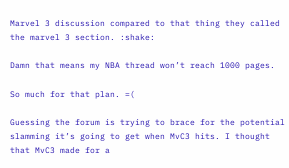Marvel 3 discussion compared to that thing they called the marvel 3 section. :shake:

Damn that means my NBA thread won’t reach 1000 pages.

So much for that plan. =(

Guessing the forum is trying to brace for the potential slamming it’s going to get when MvC3 hits. I thought that MvC3 made for a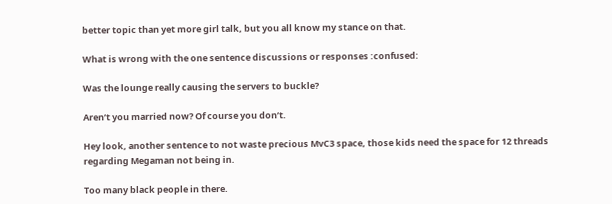better topic than yet more girl talk, but you all know my stance on that.

What is wrong with the one sentence discussions or responses :confused:

Was the lounge really causing the servers to buckle?

Aren’t you married now? Of course you don’t.

Hey look, another sentence to not waste precious MvC3 space, those kids need the space for 12 threads regarding Megaman not being in.

Too many black people in there.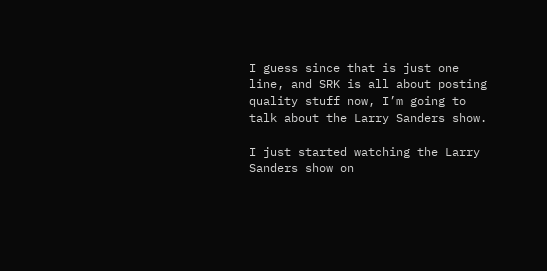I guess since that is just one line, and SRK is all about posting quality stuff now, I’m going to talk about the Larry Sanders show.

I just started watching the Larry Sanders show on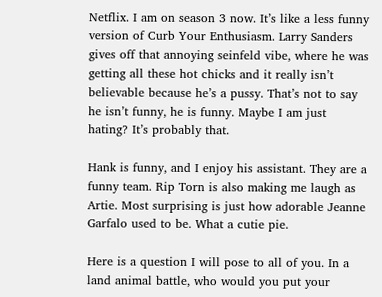Netflix. I am on season 3 now. It’s like a less funny version of Curb Your Enthusiasm. Larry Sanders gives off that annoying seinfeld vibe, where he was getting all these hot chicks and it really isn’t believable because he’s a pussy. That’s not to say he isn’t funny, he is funny. Maybe I am just hating? It’s probably that.

Hank is funny, and I enjoy his assistant. They are a funny team. Rip Torn is also making me laugh as Artie. Most surprising is just how adorable Jeanne Garfalo used to be. What a cutie pie.

Here is a question I will pose to all of you. In a land animal battle, who would you put your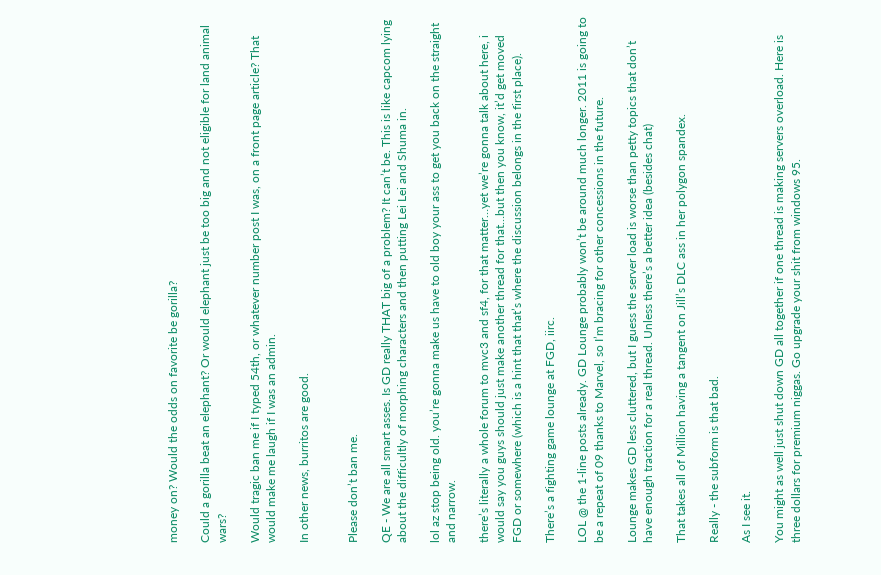money on? Would the odds on favorite be gorilla?

Could a gorilla beat an elephant? Or would elephant just be too big and not eligible for land animal wars?

Would tragic ban me if I typed 54th, or whatever number post I was, on a front page article? That would make me laugh if I was an admin.

In other news, burritos are good.


Please don’t ban me.

QE - We are all smart asses. Is GD really THAT big of a problem? It can’t be. This is like capcom lying about the difficultly of morphing characters and then putting Lei Lei and Shuma in.

lol az stop being old. you’re gonna make us have to old boy your ass to get you back on the straight and narrow.

there’s literally a whole forum to mvc3 and sf4, for that matter…yet we’re gonna talk about here, i would say you guys should just make another thread for that…but then you know, it’d get moved FGD or somewhere (which is a hint that that’s where the discussion belongs in the first place).

There’s a fighting game lounge at FGD, iirc.

LOL @ the 1-line posts already. GD Lounge probably won’t be around much longer. 2011 is going to be a repeat of 09 thanks to Marvel, so I’m bracing for other concessions in the future.

Lounge makes GD less cluttered, but I guess the server load is worse than petty topics that don’t have enough traction for a real thread. Unless there’s a better idea (besides chat)

That takes all of Million having a tangent on Jill’s DLC ass in her polygon spandex.

Really - the subform is that bad.

As I see it.

You might as well just shut down GD all together if one thread is making servers overload. Here is three dollars for premium niggas. Go upgrade your shit from windows 95.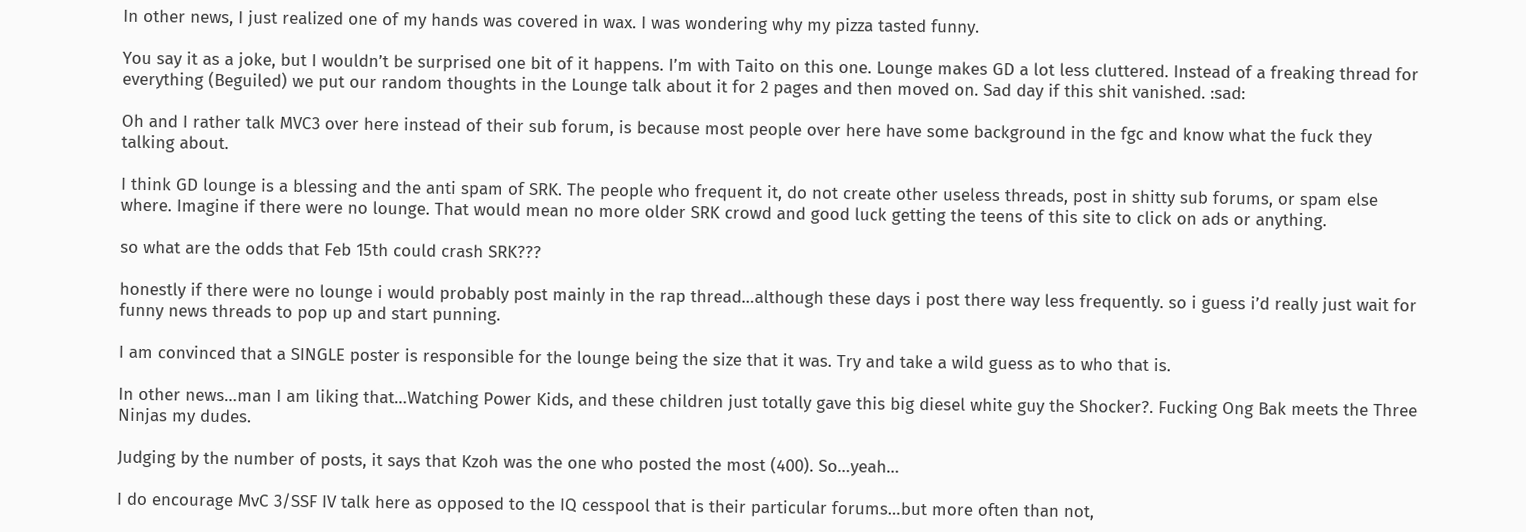In other news, I just realized one of my hands was covered in wax. I was wondering why my pizza tasted funny.

You say it as a joke, but I wouldn’t be surprised one bit of it happens. I’m with Taito on this one. Lounge makes GD a lot less cluttered. Instead of a freaking thread for everything (Beguiled) we put our random thoughts in the Lounge talk about it for 2 pages and then moved on. Sad day if this shit vanished. :sad:

Oh and I rather talk MVC3 over here instead of their sub forum, is because most people over here have some background in the fgc and know what the fuck they talking about.

I think GD lounge is a blessing and the anti spam of SRK. The people who frequent it, do not create other useless threads, post in shitty sub forums, or spam else where. Imagine if there were no lounge. That would mean no more older SRK crowd and good luck getting the teens of this site to click on ads or anything.

so what are the odds that Feb 15th could crash SRK???

honestly if there were no lounge i would probably post mainly in the rap thread…although these days i post there way less frequently. so i guess i’d really just wait for funny news threads to pop up and start punning.

I am convinced that a SINGLE poster is responsible for the lounge being the size that it was. Try and take a wild guess as to who that is.

In other news…man I am liking that…Watching Power Kids, and these children just totally gave this big diesel white guy the Shocker?. Fucking Ong Bak meets the Three Ninjas my dudes.

Judging by the number of posts, it says that Kzoh was the one who posted the most (400). So…yeah…

I do encourage MvC 3/SSF IV talk here as opposed to the IQ cesspool that is their particular forums…but more often than not,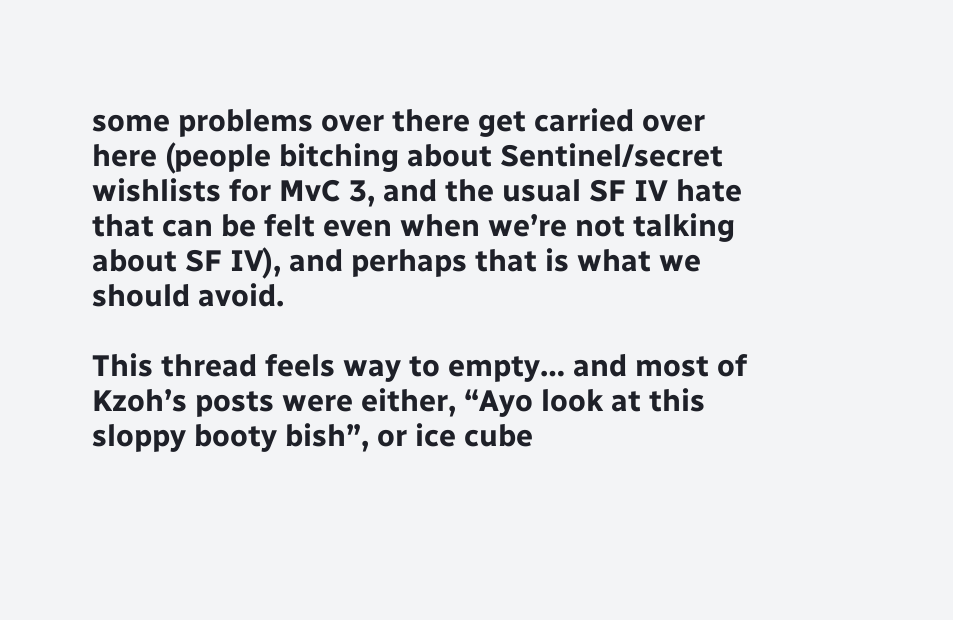some problems over there get carried over here (people bitching about Sentinel/secret wishlists for MvC 3, and the usual SF IV hate that can be felt even when we’re not talking about SF IV), and perhaps that is what we should avoid.

This thread feels way to empty… and most of Kzoh’s posts were either, “Ayo look at this sloppy booty bish”, or ice cube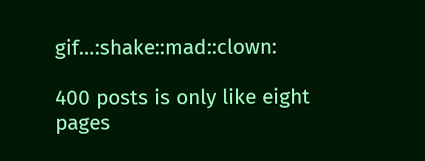gif…:shake::mad::clown:

400 posts is only like eight pages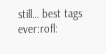still… best tags ever:rofl: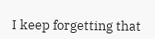I keep forgetting that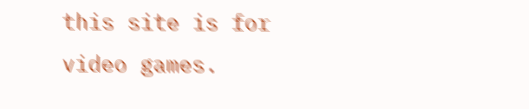this site is for video games.